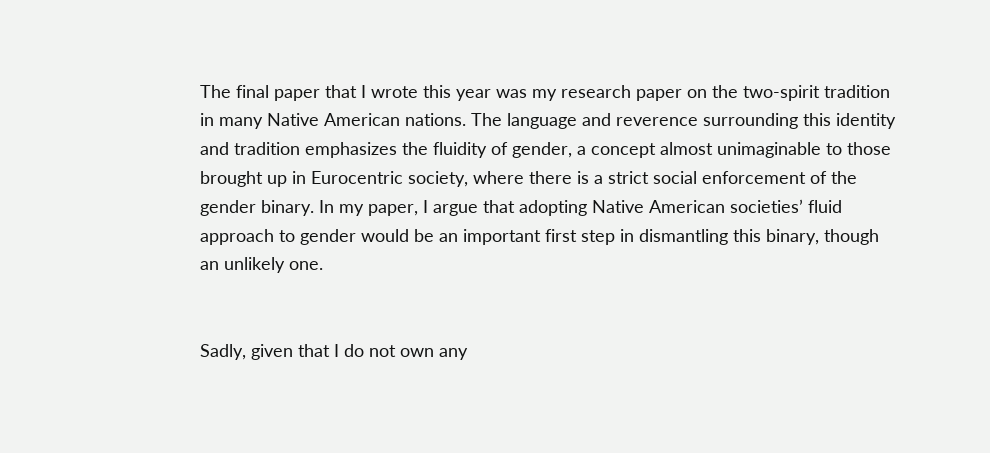The final paper that I wrote this year was my research paper on the two-spirit tradition in many Native American nations. The language and reverence surrounding this identity and tradition emphasizes the fluidity of gender, a concept almost unimaginable to those brought up in Eurocentric society, where there is a strict social enforcement of the gender binary. In my paper, I argue that adopting Native American societies’ fluid approach to gender would be an important first step in dismantling this binary, though an unlikely one.


Sadly, given that I do not own any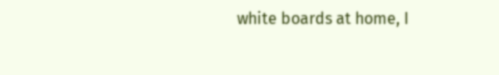white boards at home, I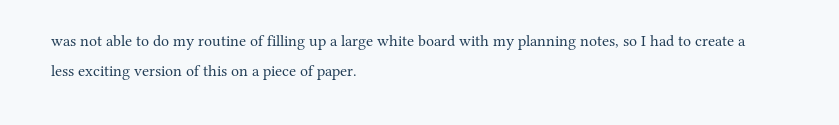was not able to do my routine of filling up a large white board with my planning notes, so I had to create a less exciting version of this on a piece of paper.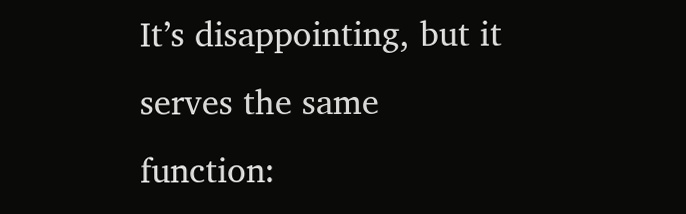It’s disappointing, but it serves the same function: